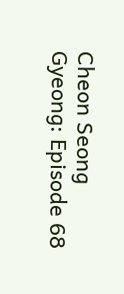Cheon Seong Gyeong: Episode 68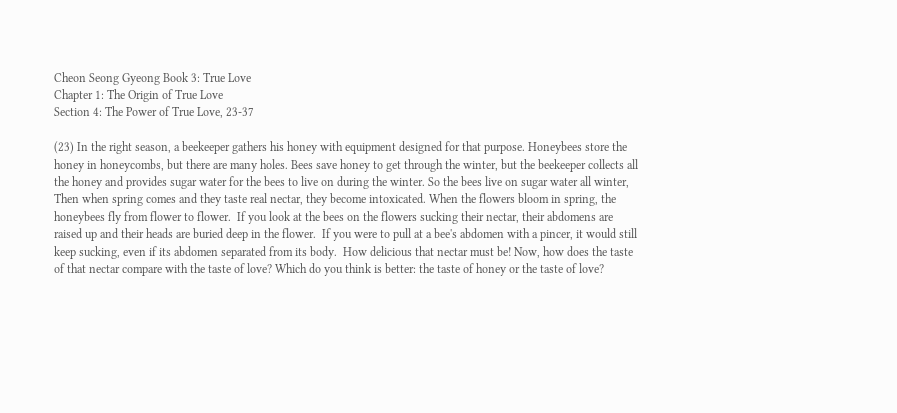Cheon Seong Gyeong Book 3: True Love
Chapter 1: The Origin of True Love
Section 4: The Power of True Love, 23-37

(23) In the right season, a beekeeper gathers his honey with equipment designed for that purpose. Honeybees store the honey in honeycombs, but there are many holes. Bees save honey to get through the winter, but the beekeeper collects all the honey and provides sugar water for the bees to live on during the winter. So the bees live on sugar water all winter, Then when spring comes and they taste real nectar, they become intoxicated. When the flowers bloom in spring, the honeybees fly from flower to flower.  If you look at the bees on the flowers sucking their nectar, their abdomens are raised up and their heads are buried deep in the flower.  If you were to pull at a bee's abdomen with a pincer, it would still keep sucking, even if its abdomen separated from its body.  How delicious that nectar must be! Now, how does the taste of that nectar compare with the taste of love? Which do you think is better: the taste of honey or the taste of love?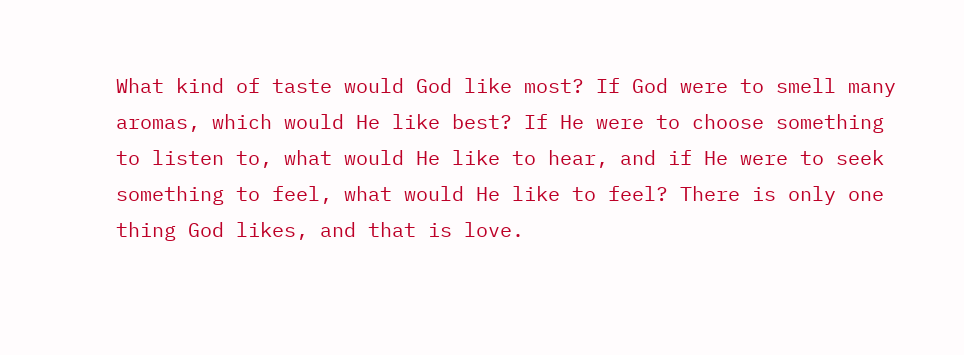What kind of taste would God like most? If God were to smell many aromas, which would He like best? If He were to choose something to listen to, what would He like to hear, and if He were to seek something to feel, what would He like to feel? There is only one thing God likes, and that is love.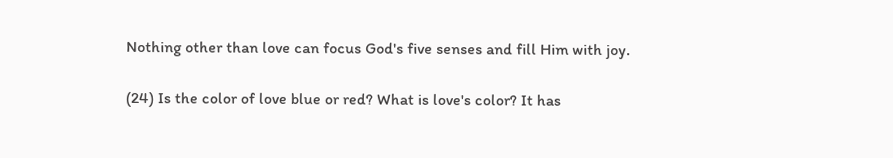Nothing other than love can focus God's five senses and fill Him with joy.

(24) Is the color of love blue or red? What is love's color? It has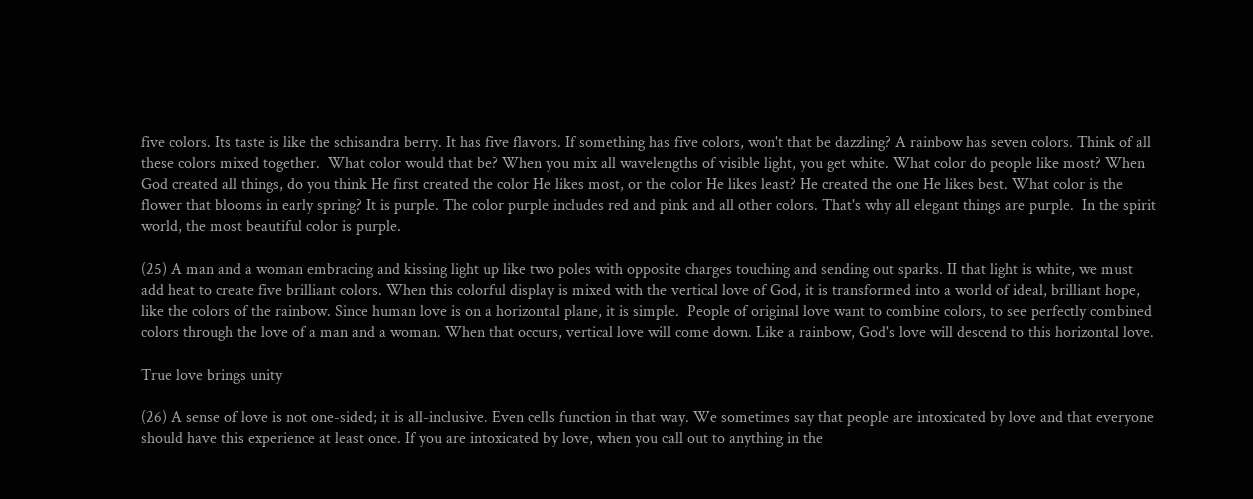five colors. Its taste is like the schisandra berry. It has five flavors. If something has five colors, won't that be dazzling? A rainbow has seven colors. Think of all these colors mixed together.  What color would that be? When you mix all wavelengths of visible light, you get white. What color do people like most? When God created all things, do you think He first created the color He likes most, or the color He likes least? He created the one He likes best. What color is the flower that blooms in early spring? It is purple. The color purple includes red and pink and all other colors. That's why all elegant things are purple.  In the spirit world, the most beautiful color is purple.

(25) A man and a woman embracing and kissing light up like two poles with opposite charges touching and sending out sparks. II that light is white, we must add heat to create five brilliant colors. When this colorful display is mixed with the vertical love of God, it is transformed into a world of ideal, brilliant hope, like the colors of the rainbow. Since human love is on a horizontal plane, it is simple.  People of original love want to combine colors, to see perfectly combined colors through the love of a man and a woman. When that occurs, vertical love will come down. Like a rainbow, God's love will descend to this horizontal love.

True love brings unity

(26) A sense of love is not one-sided; it is all-inclusive. Even cells function in that way. We sometimes say that people are intoxicated by love and that everyone should have this experience at least once. If you are intoxicated by love, when you call out to anything in the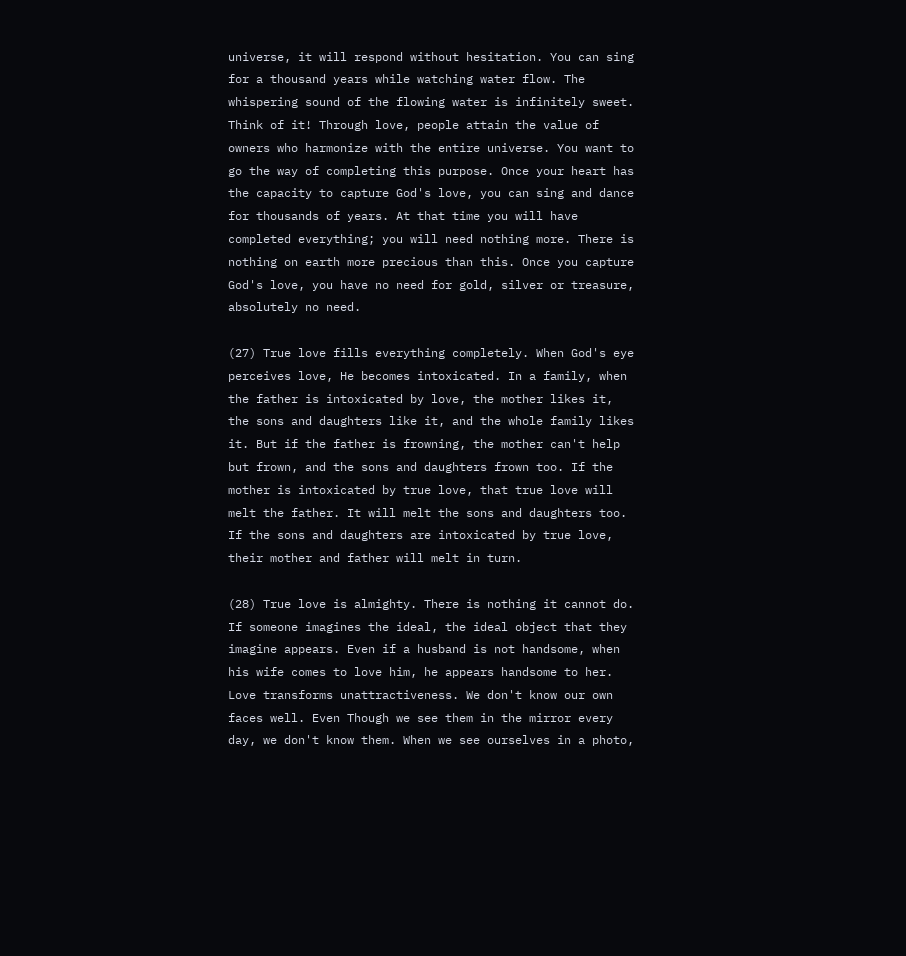universe, it will respond without hesitation. You can sing for a thousand years while watching water flow. The whispering sound of the flowing water is infinitely sweet. Think of it! Through love, people attain the value of owners who harmonize with the entire universe. You want to go the way of completing this purpose. Once your heart has the capacity to capture God's love, you can sing and dance for thousands of years. At that time you will have completed everything; you will need nothing more. There is nothing on earth more precious than this. Once you capture God's love, you have no need for gold, silver or treasure, absolutely no need.

(27) True love fills everything completely. When God's eye perceives love, He becomes intoxicated. In a family, when the father is intoxicated by love, the mother likes it, the sons and daughters like it, and the whole family likes it. But if the father is frowning, the mother can't help but frown, and the sons and daughters frown too. If the mother is intoxicated by true love, that true love will melt the father. It will melt the sons and daughters too. If the sons and daughters are intoxicated by true love, their mother and father will melt in turn.

(28) True love is almighty. There is nothing it cannot do. If someone imagines the ideal, the ideal object that they imagine appears. Even if a husband is not handsome, when his wife comes to love him, he appears handsome to her. Love transforms unattractiveness. We don't know our own faces well. Even Though we see them in the mirror every day, we don't know them. When we see ourselves in a photo,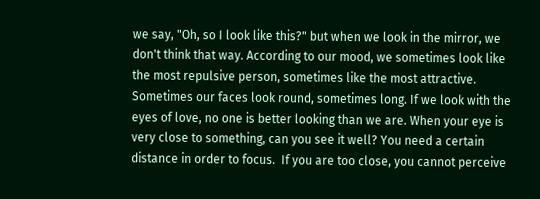we say, "Oh, so I look like this?" but when we look in the mirror, we don't think that way. According to our mood, we sometimes look like the most repulsive person, sometimes like the most attractive. Sometimes our faces look round, sometimes long. If we look with the eyes of love, no one is better looking than we are. When your eye is very close to something, can you see it well? You need a certain distance in order to focus.  If you are too close, you cannot perceive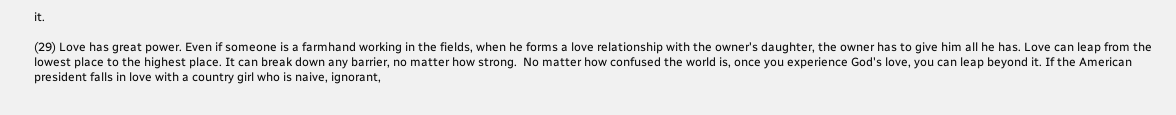it.

(29) Love has great power. Even if someone is a farmhand working in the fields, when he forms a love relationship with the owner's daughter, the owner has to give him all he has. Love can leap from the lowest place to the highest place. It can break down any barrier, no matter how strong.  No matter how confused the world is, once you experience God's love, you can leap beyond it. If the American president falls in love with a country girl who is naive, ignorant,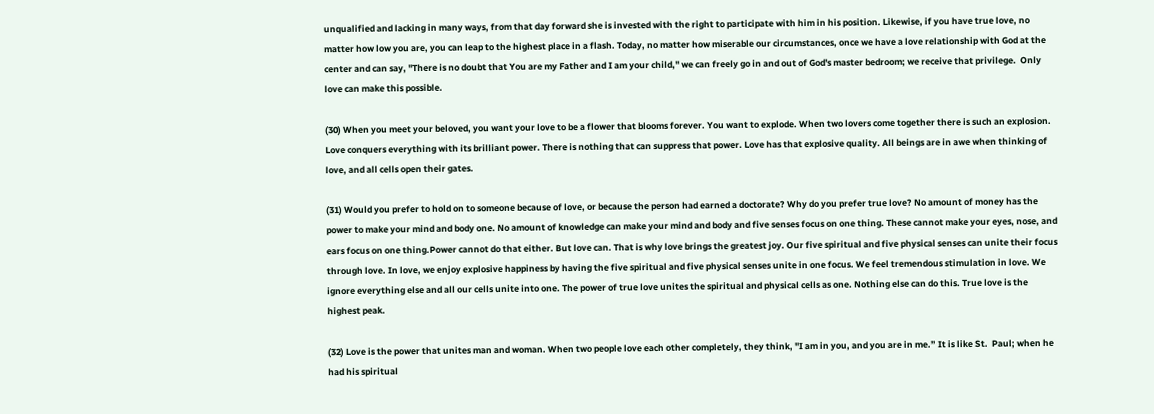unqualified and lacking in many ways, from that day forward she is invested with the right to participate with him in his position. Likewise, if you have true love, no matter how low you are, you can leap to the highest place in a flash. Today, no matter how miserable our circumstances, once we have a love relationship with God at the center and can say, "There is no doubt that You are my Father and I am your child," we can freely go in and out of God's master bedroom; we receive that privilege.  Only love can make this possible.

(30) When you meet your beloved, you want your love to be a flower that blooms forever. You want to explode. When two lovers come together there is such an explosion. Love conquers everything with its brilliant power. There is nothing that can suppress that power. Love has that explosive quality. All beings are in awe when thinking of love, and all cells open their gates.

(31) Would you prefer to hold on to someone because of love, or because the person had earned a doctorate? Why do you prefer true love? No amount of money has the power to make your mind and body one. No amount of knowledge can make your mind and body and five senses focus on one thing. These cannot make your eyes, nose, and ears focus on one thing.Power cannot do that either. But love can. That is why love brings the greatest joy. Our five spiritual and five physical senses can unite their focus through love. In love, we enjoy explosive happiness by having the five spiritual and five physical senses unite in one focus. We feel tremendous stimulation in love. We ignore everything else and all our cells unite into one. The power of true love unites the spiritual and physical cells as one. Nothing else can do this. True love is the highest peak.

(32) Love is the power that unites man and woman. When two people love each other completely, they think, "I am in you, and you are in me.” It is like St.  Paul; when he had his spiritual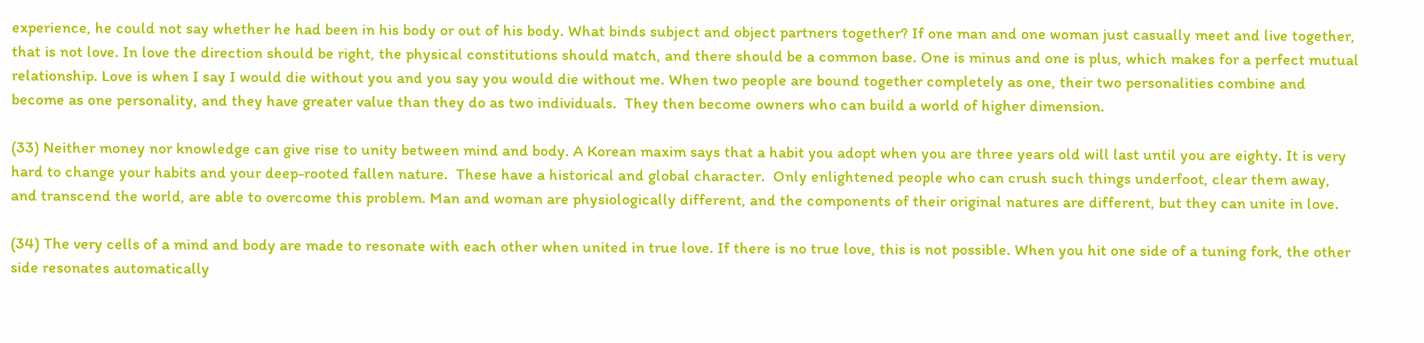experience, he could not say whether he had been in his body or out of his body. What binds subject and object partners together? If one man and one woman just casually meet and live together, that is not love. In love the direction should be right, the physical constitutions should match, and there should be a common base. One is minus and one is plus, which makes for a perfect mutual relationship. Love is when I say I would die without you and you say you would die without me. When two people are bound together completely as one, their two personalities combine and become as one personality, and they have greater value than they do as two individuals.  They then become owners who can build a world of higher dimension.

(33) Neither money nor knowledge can give rise to unity between mind and body. A Korean maxim says that a habit you adopt when you are three years old will last until you are eighty. It is very hard to change your habits and your deep-rooted fallen nature.  These have a historical and global character.  Only enlightened people who can crush such things underfoot, clear them away, and transcend the world, are able to overcome this problem. Man and woman are physiologically different, and the components of their original natures are different, but they can unite in love.

(34) The very cells of a mind and body are made to resonate with each other when united in true love. If there is no true love, this is not possible. When you hit one side of a tuning fork, the other side resonates automatically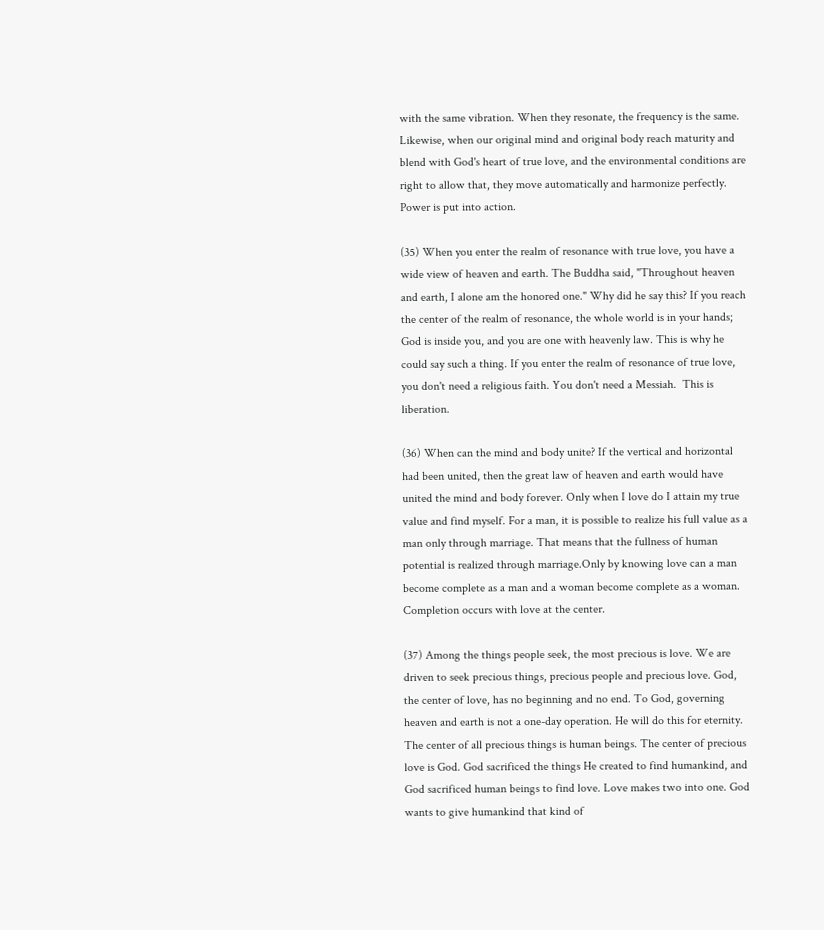with the same vibration. When they resonate, the frequency is the same. Likewise, when our original mind and original body reach maturity and blend with God's heart of true love, and the environmental conditions are right to allow that, they move automatically and harmonize perfectly. Power is put into action.

(35) When you enter the realm of resonance with true love, you have a wide view of heaven and earth. The Buddha said, "Throughout heaven and earth, I alone am the honored one." Why did he say this? If you reach the center of the realm of resonance, the whole world is in your hands; God is inside you, and you are one with heavenly law. This is why he could say such a thing. If you enter the realm of resonance of true love, you don't need a religious faith. You don't need a Messiah.  This is liberation.

(36) When can the mind and body unite? If the vertical and horizontal had been united, then the great law of heaven and earth would have united the mind and body forever. Only when I love do I attain my true value and find myself. For a man, it is possible to realize his full value as a man only through marriage. That means that the fullness of human potential is realized through marriage.Only by knowing love can a man become complete as a man and a woman become complete as a woman.  Completion occurs with love at the center.

(37) Among the things people seek, the most precious is love. We are driven to seek precious things, precious people and precious love. God, the center of love, has no beginning and no end. To God, governing heaven and earth is not a one-day operation. He will do this for eternity. The center of all precious things is human beings. The center of precious love is God. God sacrificed the things He created to find humankind, and God sacrificed human beings to find love. Love makes two into one. God wants to give humankind that kind of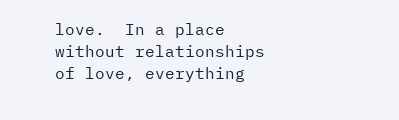love.  In a place without relationships of love, everything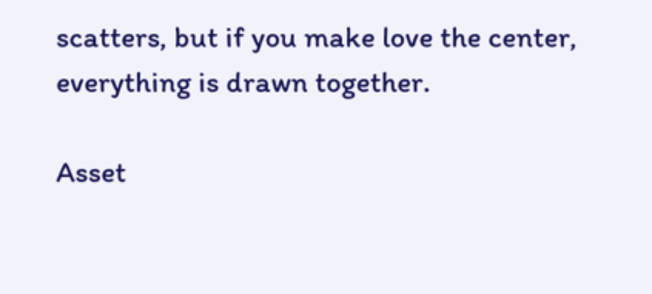scatters, but if you make love the center, everything is drawn together.

Asset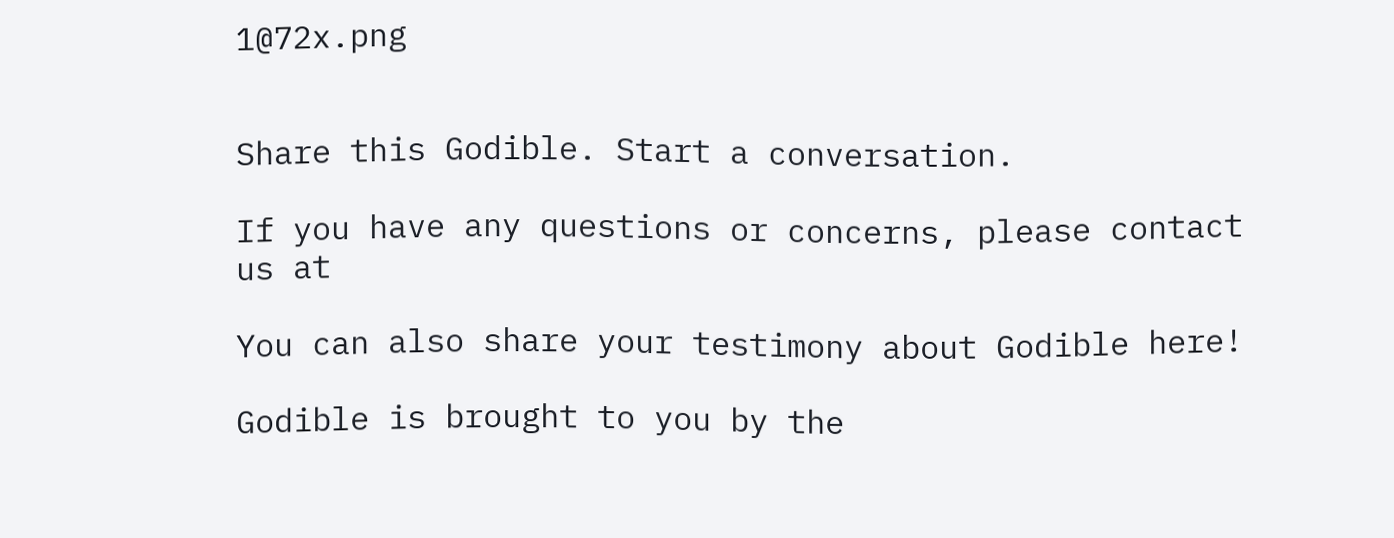1@72x.png


Share this Godible. Start a conversation.

If you have any questions or concerns, please contact us at

You can also share your testimony about Godible here!

Godible is brought to you by the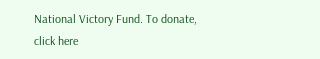National Victory Fund. To donate, click here